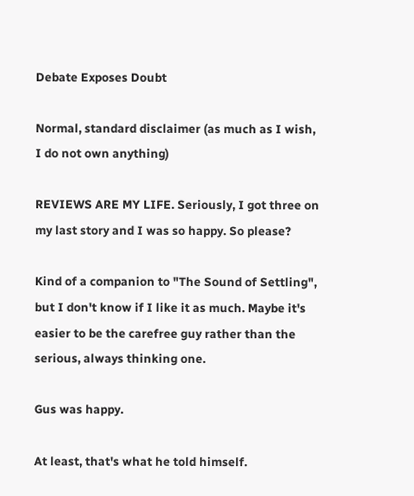Debate Exposes Doubt

Normal, standard disclaimer (as much as I wish, I do not own anything)

REVIEWS ARE MY LIFE. Seriously, I got three on my last story and I was so happy. So please?

Kind of a companion to "The Sound of Settling", but I don't know if I like it as much. Maybe it's easier to be the carefree guy rather than the serious, always thinking one.

Gus was happy.

At least, that's what he told himself.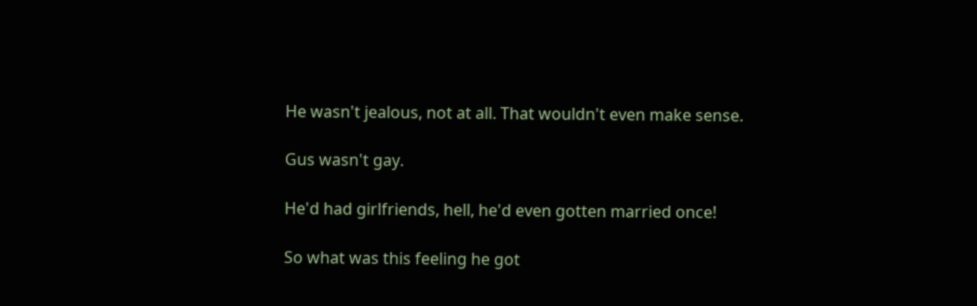He wasn't jealous, not at all. That wouldn't even make sense.

Gus wasn't gay.

He'd had girlfriends, hell, he'd even gotten married once!

So what was this feeling he got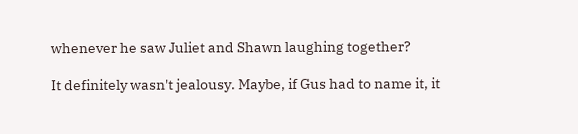whenever he saw Juliet and Shawn laughing together?

It definitely wasn't jealousy. Maybe, if Gus had to name it, it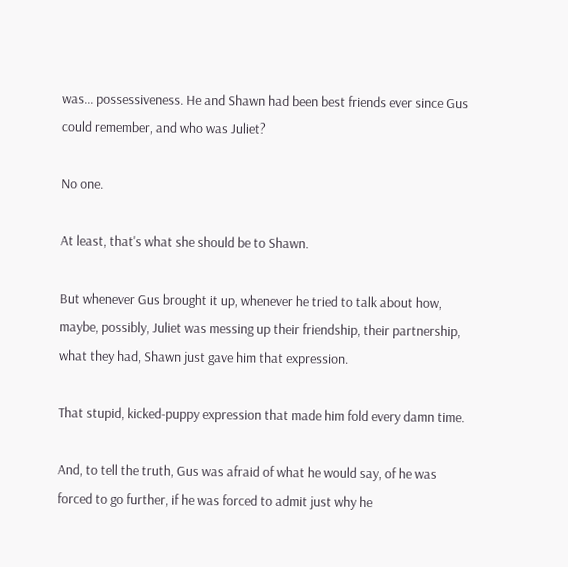was... possessiveness. He and Shawn had been best friends ever since Gus could remember, and who was Juliet?

No one.

At least, that's what she should be to Shawn.

But whenever Gus brought it up, whenever he tried to talk about how, maybe, possibly, Juliet was messing up their friendship, their partnership, what they had, Shawn just gave him that expression.

That stupid, kicked-puppy expression that made him fold every damn time.

And, to tell the truth, Gus was afraid of what he would say, of he was forced to go further, if he was forced to admit just why he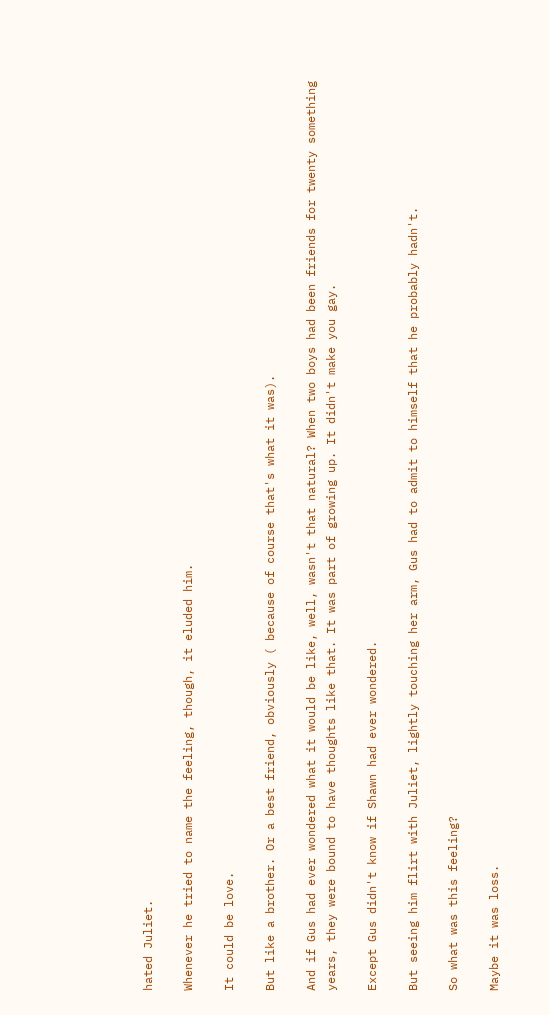hated Juliet.

Whenever he tried to name the feeling, though, it eluded him.

It could be love.

But like a brother. Or a best friend, obviously ( because of course that's what it was).

And if Gus had ever wondered what it would be like, well, wasn't that natural? When two boys had been friends for twenty something years, they were bound to have thoughts like that. It was part of growing up. It didn't make you gay.

Except Gus didn't know if Shawn had ever wondered.

But seeing him flirt with Juliet, lightly touching her arm, Gus had to admit to himself that he probably hadn't.

So what was this feeling?

Maybe it was loss.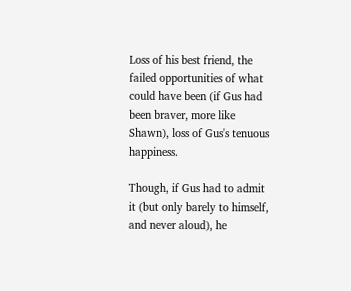Loss of his best friend, the failed opportunities of what could have been (if Gus had been braver, more like Shawn), loss of Gus's tenuous happiness.

Though, if Gus had to admit it (but only barely to himself, and never aloud), he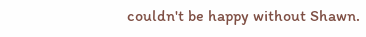couldn't be happy without Shawn.